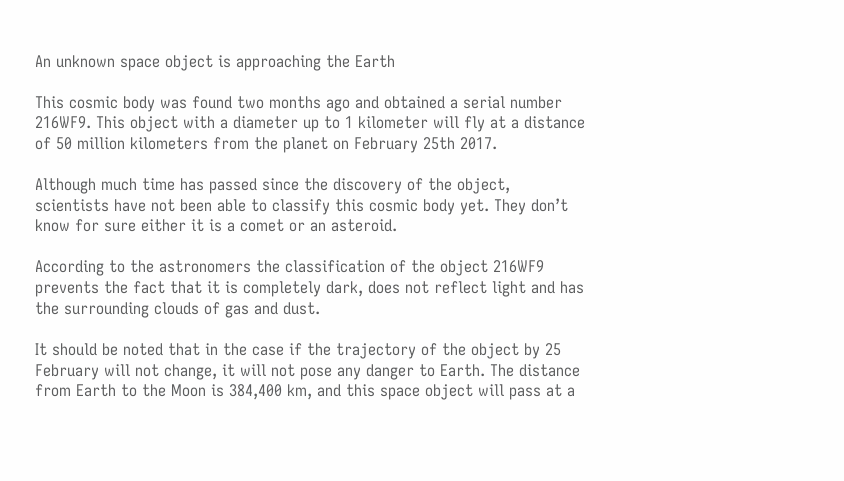An unknown space object is approaching the Earth

This cosmic body was found two months ago and obtained a serial number 216WF9. This object with a diameter up to 1 kilometer will fly at a distance of 50 million kilometers from the planet on February 25th 2017.

Although much time has passed since the discovery of the object, scientists have not been able to classify this cosmic body yet. They don’t know for sure either it is a comet or an asteroid.

According to the astronomers the classification of the object 216WF9 prevents the fact that it is completely dark, does not reflect light and has the surrounding clouds of gas and dust.

It should be noted that in the case if the trajectory of the object by 25 February will not change, it will not pose any danger to Earth. The distance from Earth to the Moon is 384,400 km, and this space object will pass at a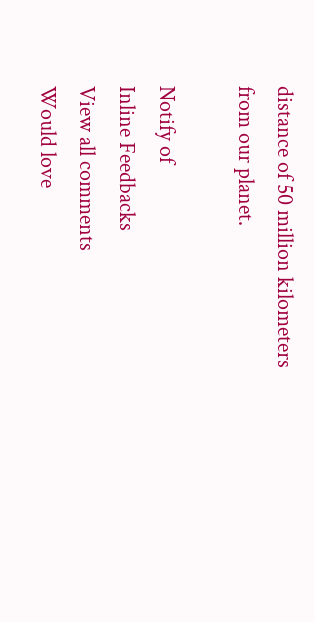distance of 50 million kilometers from our planet.

Notify of
Inline Feedbacks
View all comments
Would love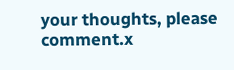your thoughts, please comment.x